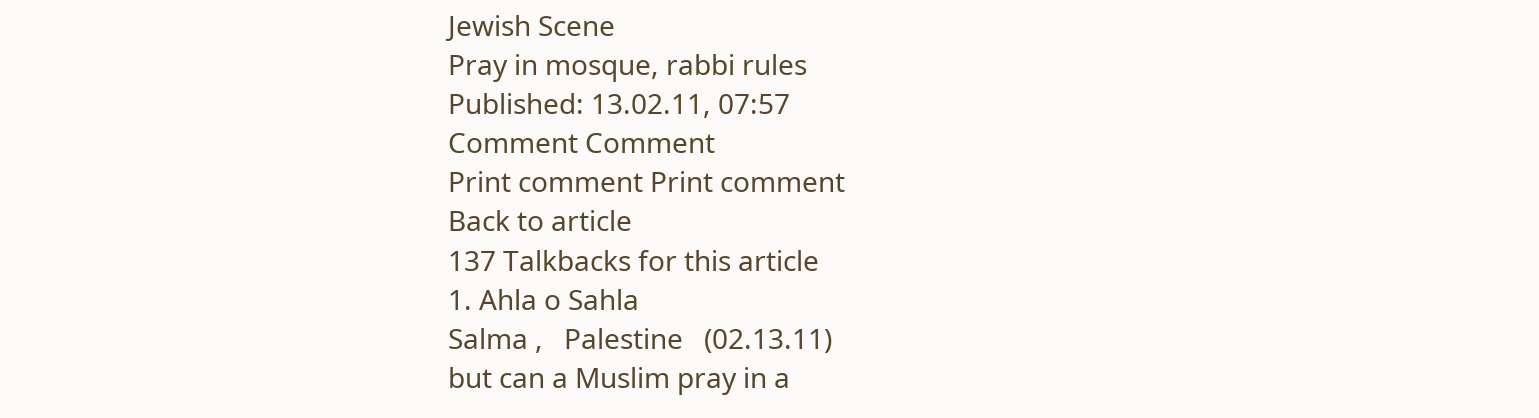Jewish Scene
Pray in mosque, rabbi rules
Published: 13.02.11, 07:57
Comment Comment
Print comment Print comment
Back to article
137 Talkbacks for this article
1. Ahla o Sahla
Salma ,   Palestine   (02.13.11)
but can a Muslim pray in a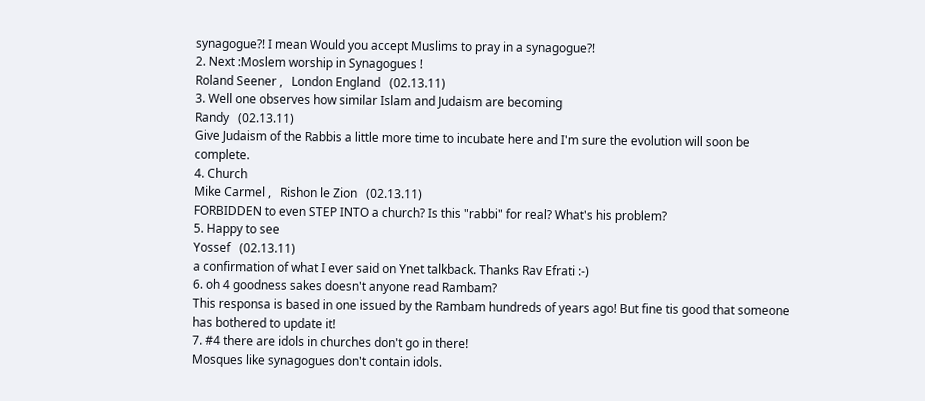synagogue?! I mean Would you accept Muslims to pray in a synagogue?!
2. Next :Moslem worship in Synagogues !
Roland Seener ,   London England   (02.13.11)
3. Well one observes how similar Islam and Judaism are becoming
Randy   (02.13.11)
Give Judaism of the Rabbis a little more time to incubate here and I'm sure the evolution will soon be complete.
4. Church
Mike Carmel ,   Rishon le Zion   (02.13.11)
FORBIDDEN to even STEP INTO a church? Is this "rabbi" for real? What's his problem?
5. Happy to see
Yossef   (02.13.11)
a confirmation of what I ever said on Ynet talkback. Thanks Rav Efrati :-)
6. oh 4 goodness sakes doesn't anyone read Rambam?
This responsa is based in one issued by the Rambam hundreds of years ago! But fine tis good that someone has bothered to update it!
7. #4 there are idols in churches don't go in there!
Mosques like synagogues don't contain idols.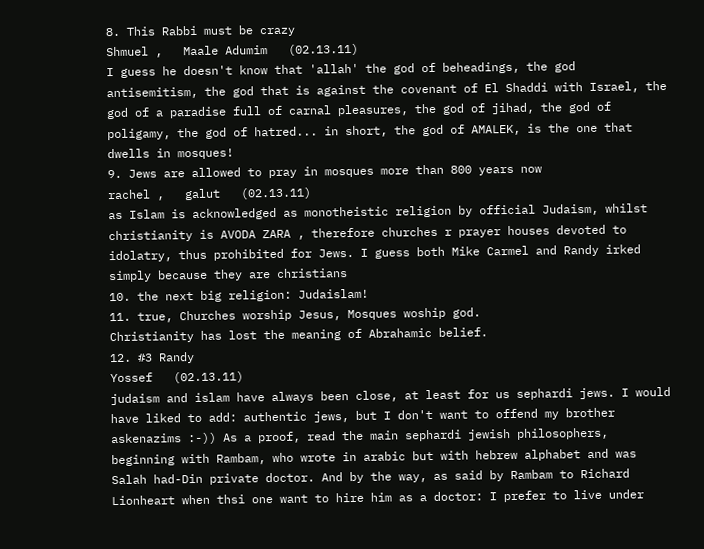8. This Rabbi must be crazy
Shmuel ,   Maale Adumim   (02.13.11)
I guess he doesn't know that 'allah' the god of beheadings, the god antisemitism, the god that is against the covenant of El Shaddi with Israel, the god of a paradise full of carnal pleasures, the god of jihad, the god of poligamy, the god of hatred... in short, the god of AMALEK, is the one that dwells in mosques!
9. Jews are allowed to pray in mosques more than 800 years now
rachel ,   galut   (02.13.11)
as Islam is acknowledged as monotheistic religion by official Judaism, whilst christianity is AVODA ZARA , therefore churches r prayer houses devoted to idolatry, thus prohibited for Jews. I guess both Mike Carmel and Randy irked simply because they are christians
10. the next big religion: Judaislam!
11. true, Churches worship Jesus, Mosques woship god.
Christianity has lost the meaning of Abrahamic belief.
12. #3 Randy
Yossef   (02.13.11)
judaism and islam have always been close, at least for us sephardi jews. I would have liked to add: authentic jews, but I don't want to offend my brother askenazims :-)) As a proof, read the main sephardi jewish philosophers, beginning with Rambam, who wrote in arabic but with hebrew alphabet and was Salah had-Din private doctor. And by the way, as said by Rambam to Richard Lionheart when thsi one want to hire him as a doctor: I prefer to live under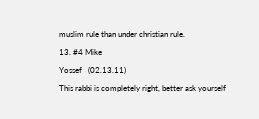muslim rule than under christian rule.
13. #4 Mike
Yossef   (02.13.11)
This rabbi is completely right, better ask yourself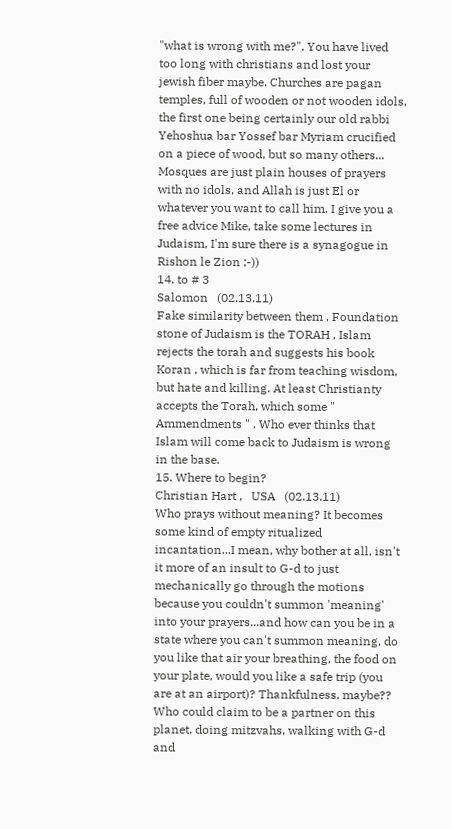"what is wrong with me?". You have lived too long with christians and lost your jewish fiber maybe. Churches are pagan temples, full of wooden or not wooden idols, the first one being certainly our old rabbi Yehoshua bar Yossef bar Myriam crucified on a piece of wood, but so many others... Mosques are just plain houses of prayers with no idols, and Allah is just El or whatever you want to call him. I give you a free advice Mike, take some lectures in Judaism, I'm sure there is a synagogue in Rishon le Zion ;-))
14. to # 3
Salomon   (02.13.11)
Fake similarity between them , Foundation stone of Judaism is the TORAH , Islam rejects the torah and suggests his book Koran , which is far from teaching wisdom, but hate and killing. At least Christianty accepts the Torah, which some " Ammendments " . Who ever thinks that Islam will come back to Judaism is wrong in the base.
15. Where to begin?
Christian Hart ,   USA   (02.13.11)
Who prays without meaning? It becomes some kind of empty ritualized incantation...I mean, why bother at all, isn't it more of an insult to G-d to just mechanically go through the motions because you couldn't summon 'meaning' into your prayers...and how can you be in a state where you can't summon meaning, do you like that air your breathing, the food on your plate, would you like a safe trip (you are at an airport)? Thankfulness, maybe?? Who could claim to be a partner on this planet, doing mitzvahs, walking with G-d and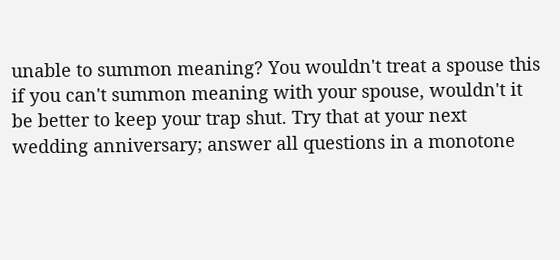unable to summon meaning? You wouldn't treat a spouse this if you can't summon meaning with your spouse, wouldn't it be better to keep your trap shut. Try that at your next wedding anniversary; answer all questions in a monotone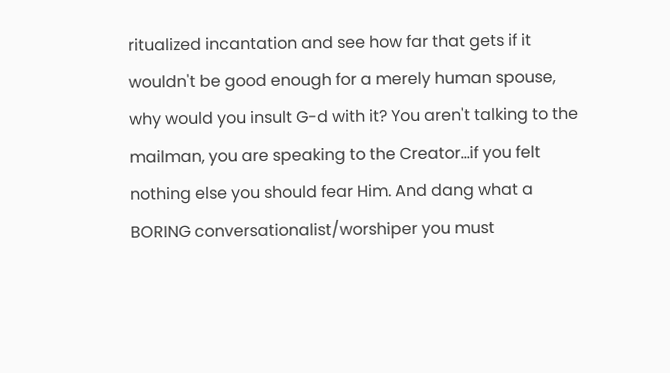ritualized incantation and see how far that gets if it wouldn't be good enough for a merely human spouse, why would you insult G-d with it? You aren't talking to the mailman, you are speaking to the Creator...if you felt nothing else you should fear Him. And dang what a BORING conversationalist/worshiper you must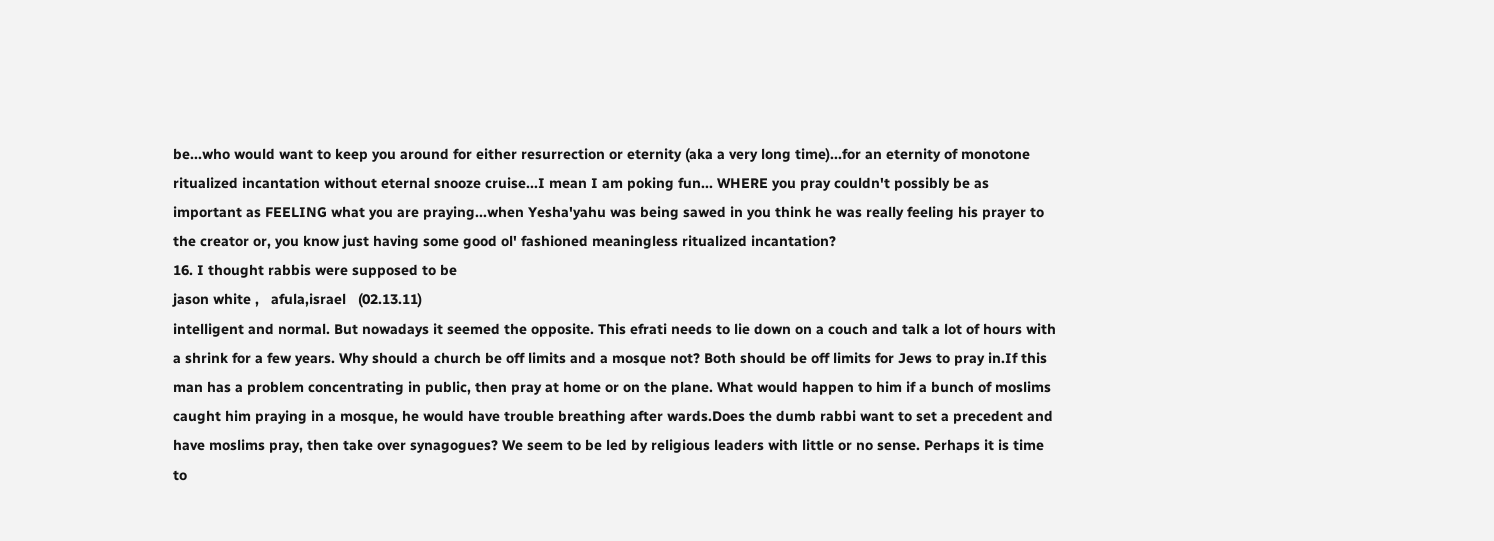be...who would want to keep you around for either resurrection or eternity (aka a very long time)...for an eternity of monotone ritualized incantation without eternal snooze cruise...I mean I am poking fun... WHERE you pray couldn't possibly be as important as FEELING what you are praying...when Yesha'yahu was being sawed in you think he was really feeling his prayer to the creator or, you know just having some good ol' fashioned meaningless ritualized incantation?
16. I thought rabbis were supposed to be
jason white ,   afula,israel   (02.13.11)
intelligent and normal. But nowadays it seemed the opposite. This efrati needs to lie down on a couch and talk a lot of hours with a shrink for a few years. Why should a church be off limits and a mosque not? Both should be off limits for Jews to pray in.If this man has a problem concentrating in public, then pray at home or on the plane. What would happen to him if a bunch of moslims caught him praying in a mosque, he would have trouble breathing after wards.Does the dumb rabbi want to set a precedent and have moslims pray, then take over synagogues? We seem to be led by religious leaders with little or no sense. Perhaps it is time to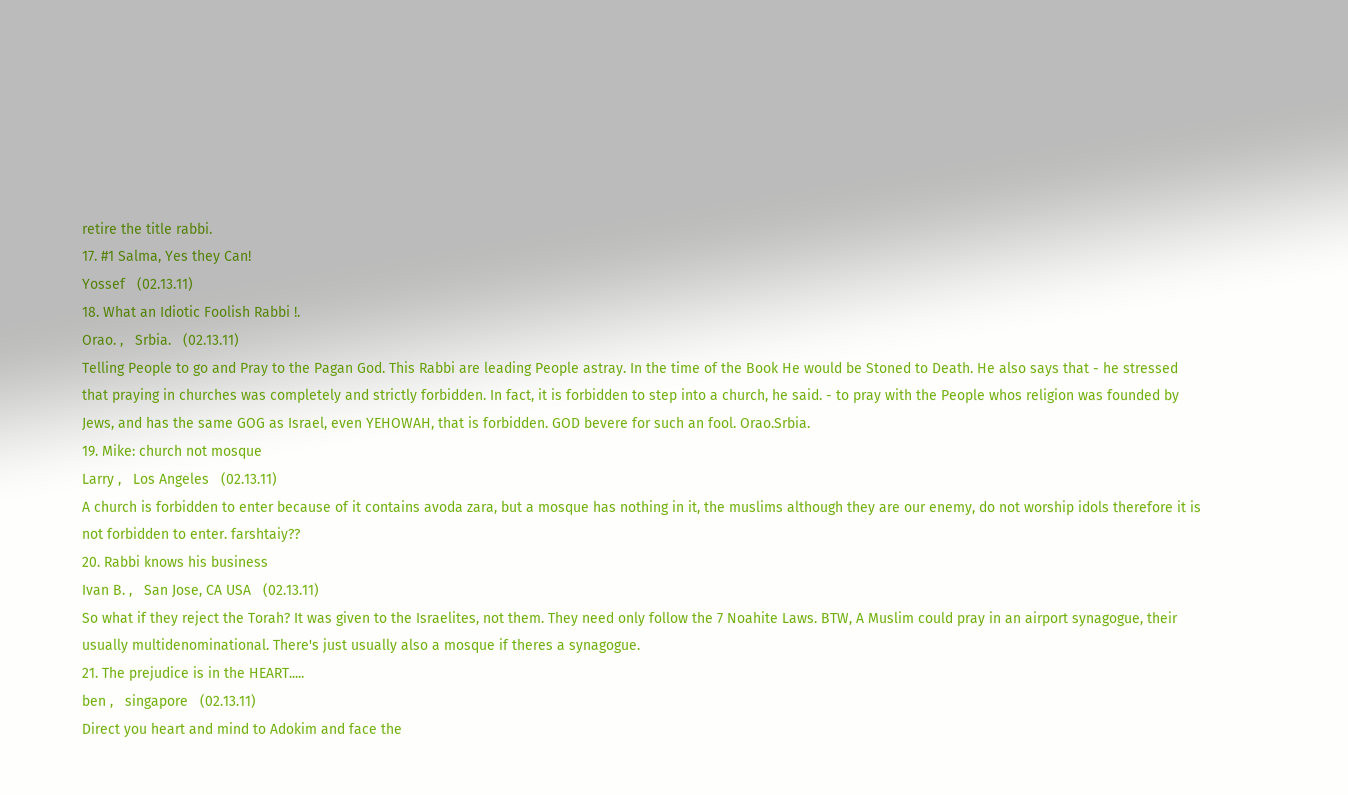retire the title rabbi.
17. #1 Salma, Yes they Can!
Yossef   (02.13.11)
18. What an Idiotic Foolish Rabbi !.
Orao. ,   Srbia.   (02.13.11)
Telling People to go and Pray to the Pagan God. This Rabbi are leading People astray. In the time of the Book He would be Stoned to Death. He also says that - he stressed that praying in churches was completely and strictly forbidden. In fact, it is forbidden to step into a church, he said. - to pray with the People whos religion was founded by Jews, and has the same GOG as Israel, even YEHOWAH, that is forbidden. GOD bevere for such an fool. Orao.Srbia.
19. Mike: church not mosque
Larry ,   Los Angeles   (02.13.11)
A church is forbidden to enter because of it contains avoda zara, but a mosque has nothing in it, the muslims although they are our enemy, do not worship idols therefore it is not forbidden to enter. farshtaiy??
20. Rabbi knows his business
Ivan B. ,   San Jose, CA USA   (02.13.11)
So what if they reject the Torah? It was given to the Israelites, not them. They need only follow the 7 Noahite Laws. BTW, A Muslim could pray in an airport synagogue, their usually multidenominational. There's just usually also a mosque if theres a synagogue.
21. The prejudice is in the HEART.....
ben ,   singapore   (02.13.11)
Direct you heart and mind to Adokim and face the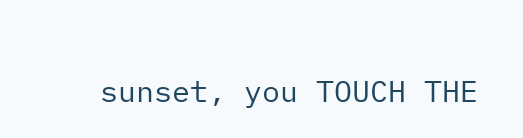sunset, you TOUCH THE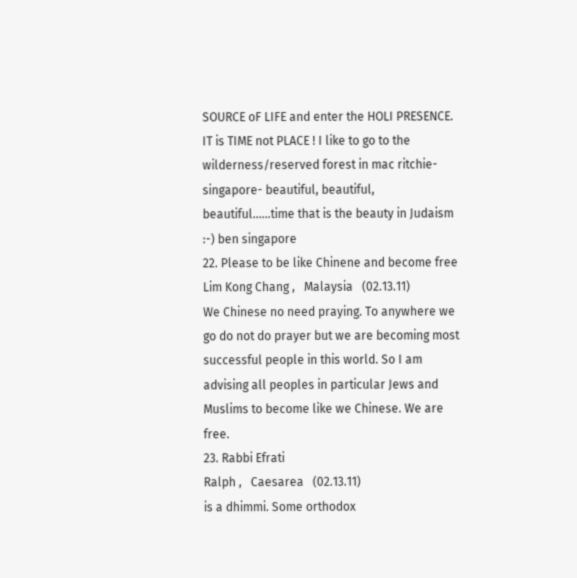SOURCE oF LIFE and enter the HOLI PRESENCE. IT is TIME not PLACE ! I like to go to the wilderness/reserved forest in mac ritchie-singapore- beautiful, beautiful, beautiful......time that is the beauty in Judaism :-) ben singapore
22. Please to be like Chinene and become free
Lim Kong Chang ,   Malaysia   (02.13.11)
We Chinese no need praying. To anywhere we go do not do prayer but we are becoming most successful people in this world. So I am advising all peoples in particular Jews and Muslims to become like we Chinese. We are free.
23. Rabbi Efrati
Ralph ,   Caesarea   (02.13.11)
is a dhimmi. Some orthodox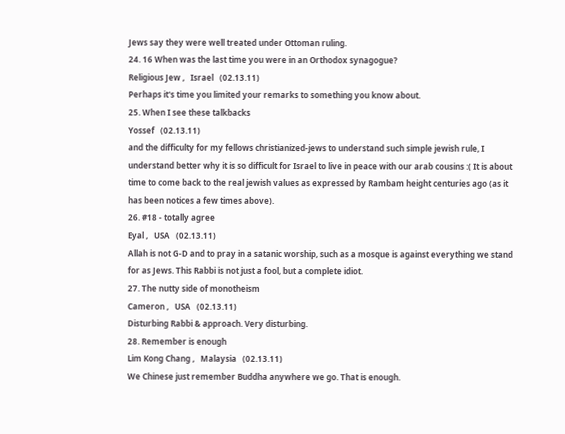Jews say they were well treated under Ottoman ruling.
24. 16 When was the last time you were in an Orthodox synagogue?
Religious Jew ,   Israel   (02.13.11)
Perhaps it's time you limited your remarks to something you know about.
25. When I see these talkbacks
Yossef   (02.13.11)
and the difficulty for my fellows christianized-jews to understand such simple jewish rule, I understand better why it is so difficult for Israel to live in peace with our arab cousins :( It is about time to come back to the real jewish values as expressed by Rambam height centuries ago (as it has been notices a few times above).
26. #18 - totally agree
Eyal ,   USA   (02.13.11)
Allah is not G-D and to pray in a satanic worship, such as a mosque is against everything we stand for as Jews. This Rabbi is not just a fool, but a complete idiot.
27. The nutty side of monotheism
Cameron ,   USA   (02.13.11)
Disturbing Rabbi & approach. Very disturbing.
28. Remember is enough
Lim Kong Chang ,   Malaysia   (02.13.11)
We Chinese just remember Buddha anywhere we go. That is enough.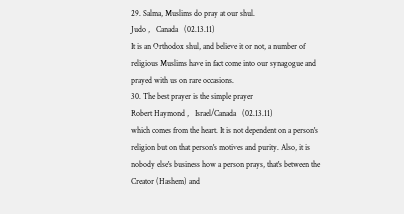29. Salma, Muslims do pray at our shul.
Judo ,   Canada   (02.13.11)
It is an Orthodox shul, and believe it or not, a number of religious Muslims have in fact come into our synagogue and prayed with us on rare occasions.
30. The best prayer is the simple prayer
Robert Haymond ,   Israel/Canada   (02.13.11)
which comes from the heart. It is not dependent on a person's religion but on that person's motives and purity. Also, it is nobody else's business how a person prays, that's between the Creator (Hashem) and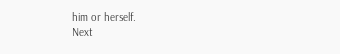him or herself.
Next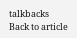talkbacks
Back to article